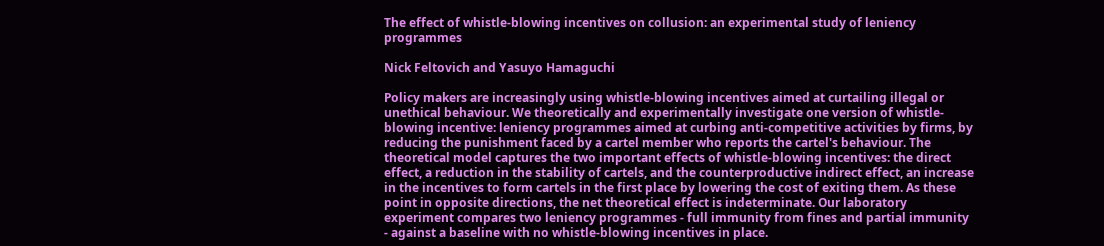The effect of whistle-blowing incentives on collusion: an experimental study of leniency programmes

Nick Feltovich and Yasuyo Hamaguchi

Policy makers are increasingly using whistle-blowing incentives aimed at curtailing illegal or unethical behaviour. We theoretically and experimentally investigate one version of whistle-blowing incentive: leniency programmes aimed at curbing anti-competitive activities by firms, by reducing the punishment faced by a cartel member who reports the cartel's behaviour. The theoretical model captures the two important effects of whistle-blowing incentives: the direct effect, a reduction in the stability of cartels, and the counterproductive indirect effect, an increase in the incentives to form cartels in the first place by lowering the cost of exiting them. As these point in opposite directions, the net theoretical effect is indeterminate. Our laboratory experiment compares two leniency programmes - full immunity from fines and partial immunity - against a baseline with no whistle-blowing incentives in place.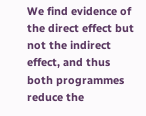We find evidence of the direct effect but not the indirect effect, and thus both programmes reduce the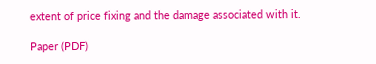extent of price fixing and the damage associated with it.

Paper (PDF)